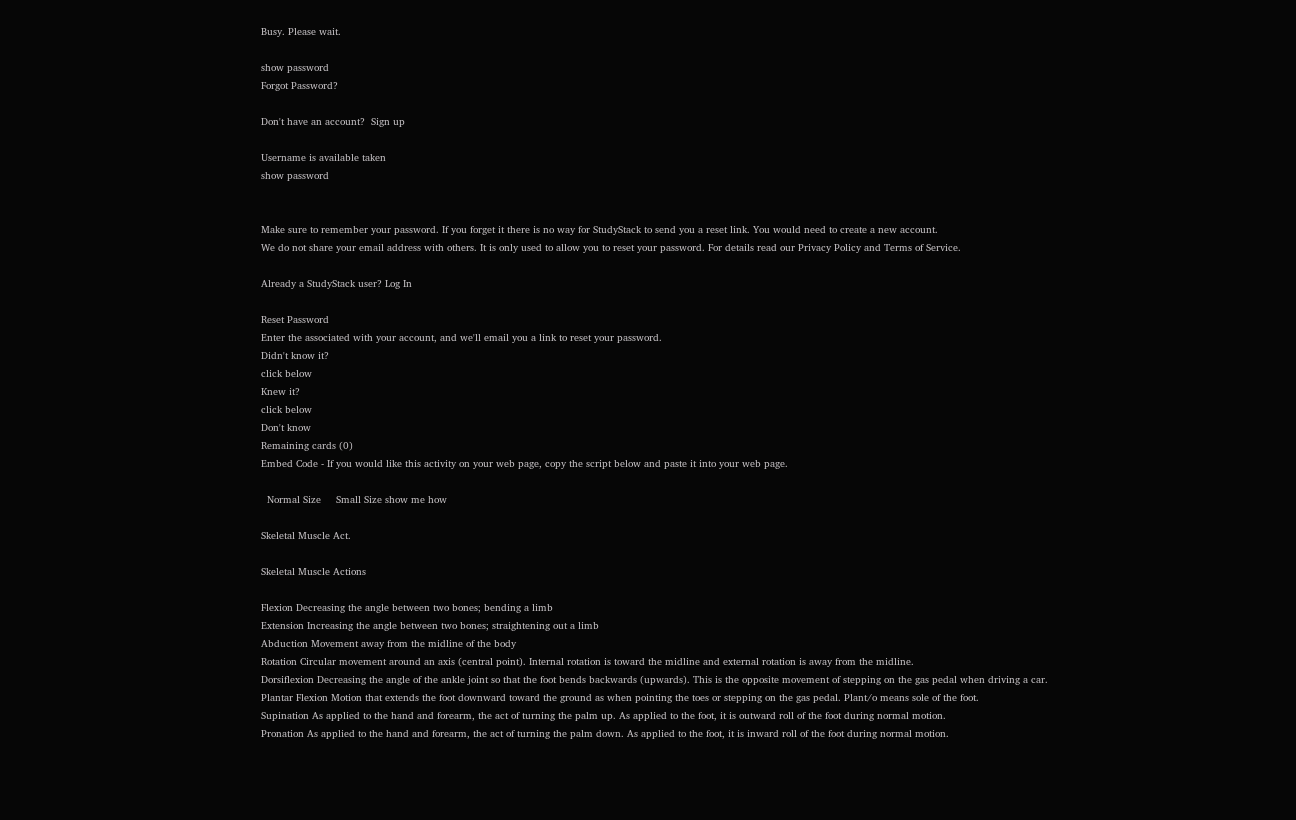Busy. Please wait.

show password
Forgot Password?

Don't have an account?  Sign up

Username is available taken
show password


Make sure to remember your password. If you forget it there is no way for StudyStack to send you a reset link. You would need to create a new account.
We do not share your email address with others. It is only used to allow you to reset your password. For details read our Privacy Policy and Terms of Service.

Already a StudyStack user? Log In

Reset Password
Enter the associated with your account, and we'll email you a link to reset your password.
Didn't know it?
click below
Knew it?
click below
Don't know
Remaining cards (0)
Embed Code - If you would like this activity on your web page, copy the script below and paste it into your web page.

  Normal Size     Small Size show me how

Skeletal Muscle Act.

Skeletal Muscle Actions

Flexion Decreasing the angle between two bones; bending a limb
Extension Increasing the angle between two bones; straightening out a limb
Abduction Movement away from the midline of the body
Rotation Circular movement around an axis (central point). Internal rotation is toward the midline and external rotation is away from the midline.
Dorsiflexion Decreasing the angle of the ankle joint so that the foot bends backwards (upwards). This is the opposite movement of stepping on the gas pedal when driving a car.
Plantar Flexion Motion that extends the foot downward toward the ground as when pointing the toes or stepping on the gas pedal. Plant/o means sole of the foot.
Supination As applied to the hand and forearm, the act of turning the palm up. As applied to the foot, it is outward roll of the foot during normal motion.
Pronation As applied to the hand and forearm, the act of turning the palm down. As applied to the foot, it is inward roll of the foot during normal motion.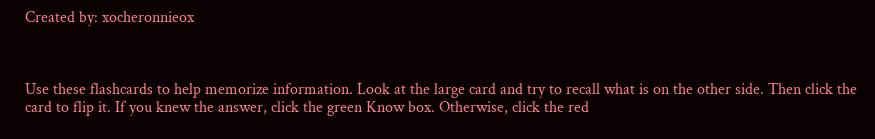Created by: xocheronnieox



Use these flashcards to help memorize information. Look at the large card and try to recall what is on the other side. Then click the card to flip it. If you knew the answer, click the green Know box. Otherwise, click the red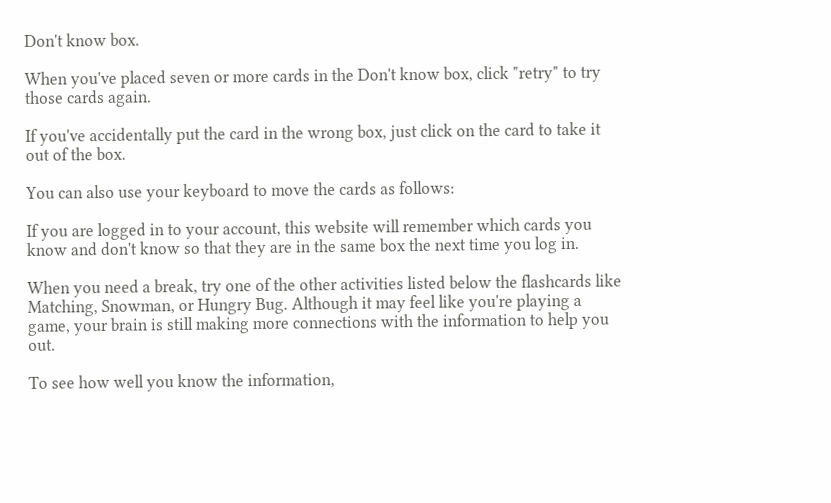Don't know box.

When you've placed seven or more cards in the Don't know box, click "retry" to try those cards again.

If you've accidentally put the card in the wrong box, just click on the card to take it out of the box.

You can also use your keyboard to move the cards as follows:

If you are logged in to your account, this website will remember which cards you know and don't know so that they are in the same box the next time you log in.

When you need a break, try one of the other activities listed below the flashcards like Matching, Snowman, or Hungry Bug. Although it may feel like you're playing a game, your brain is still making more connections with the information to help you out.

To see how well you know the information,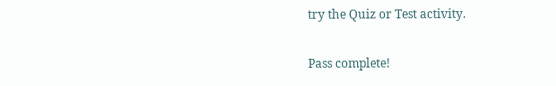try the Quiz or Test activity.

Pass complete!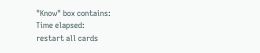"Know" box contains:
Time elapsed:
restart all cards